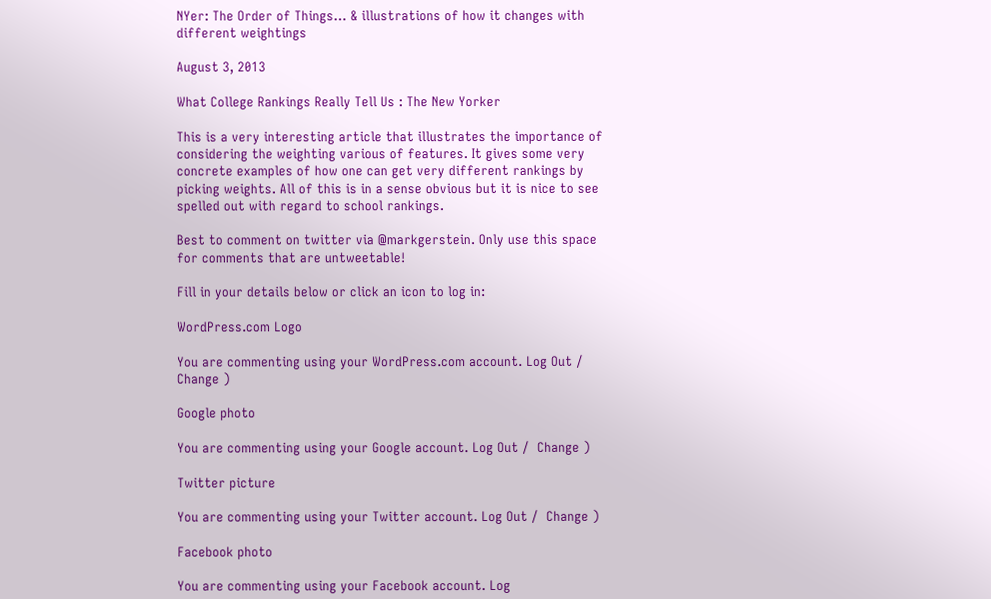NYer: The Order of Things… & illustrations of how it changes with different weightings

August 3, 2013

What College Rankings Really Tell Us : The New Yorker

This is a very interesting article that illustrates the importance of considering the weighting various of features. It gives some very concrete examples of how one can get very different rankings by picking weights. All of this is in a sense obvious but it is nice to see spelled out with regard to school rankings.

Best to comment on twitter via @markgerstein. Only use this space for comments that are untweetable!

Fill in your details below or click an icon to log in:

WordPress.com Logo

You are commenting using your WordPress.com account. Log Out /  Change )

Google photo

You are commenting using your Google account. Log Out /  Change )

Twitter picture

You are commenting using your Twitter account. Log Out /  Change )

Facebook photo

You are commenting using your Facebook account. Log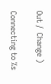Out /  Change )

Connecting to %s